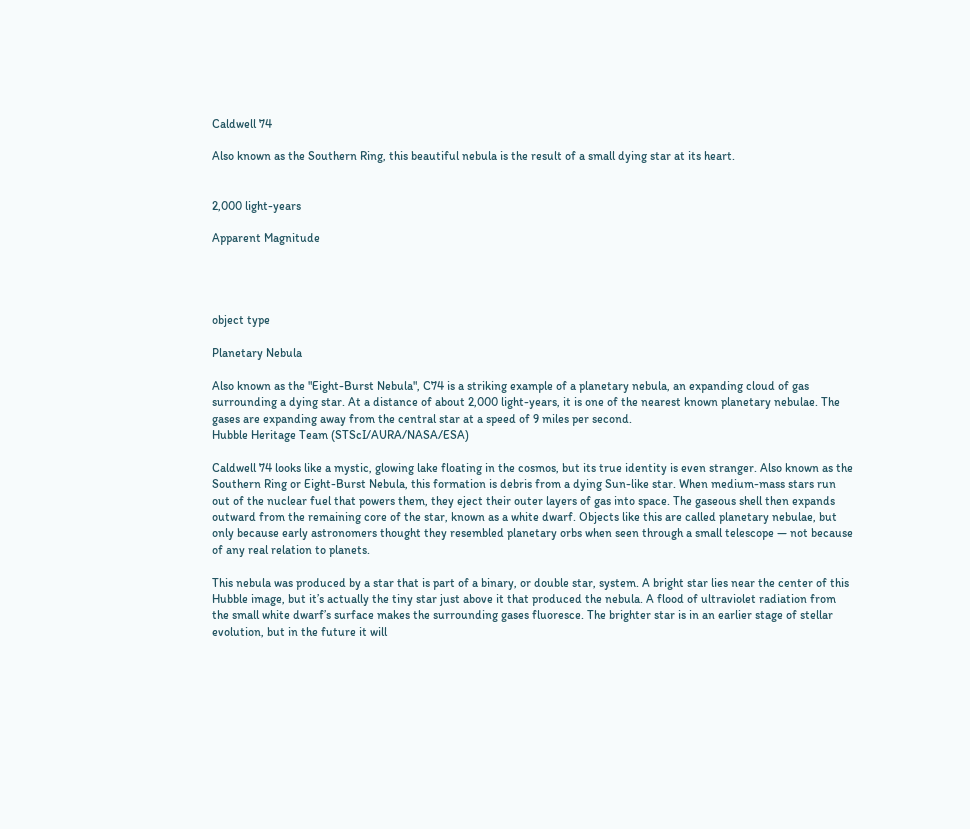Caldwell 74

Also known as the Southern Ring, this beautiful nebula is the result of a small dying star at its heart.


2,000 light-years

Apparent Magnitude




object type

Planetary Nebula

Also known as the "Eight-Burst Nebula", C74 is a striking example of a planetary nebula, an expanding cloud of gas surrounding a dying star. At a distance of about 2,000 light-years, it is one of the nearest known planetary nebulae. The gases are expanding away from the central star at a speed of 9 miles per second.
Hubble Heritage Team (STScI/AURA/NASA/ESA)

Caldwell 74 looks like a mystic, glowing lake floating in the cosmos, but its true identity is even stranger. Also known as the Southern Ring or Eight-Burst Nebula, this formation is debris from a dying Sun-like star. When medium-mass stars run out of the nuclear fuel that powers them, they eject their outer layers of gas into space. The gaseous shell then expands outward from the remaining core of the star, known as a white dwarf. Objects like this are called planetary nebulae, but only because early astronomers thought they resembled planetary orbs when seen through a small telescope — not because of any real relation to planets.

This nebula was produced by a star that is part of a binary, or double star, system. A bright star lies near the center of this Hubble image, but it’s actually the tiny star just above it that produced the nebula. A flood of ultraviolet radiation from the small white dwarf’s surface makes the surrounding gases fluoresce. The brighter star is in an earlier stage of stellar evolution, but in the future it will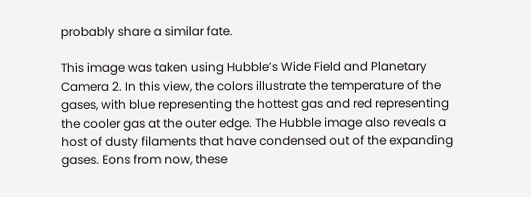probably share a similar fate.

This image was taken using Hubble’s Wide Field and Planetary Camera 2. In this view, the colors illustrate the temperature of the gases, with blue representing the hottest gas and red representing the cooler gas at the outer edge. The Hubble image also reveals a host of dusty filaments that have condensed out of the expanding gases. Eons from now, these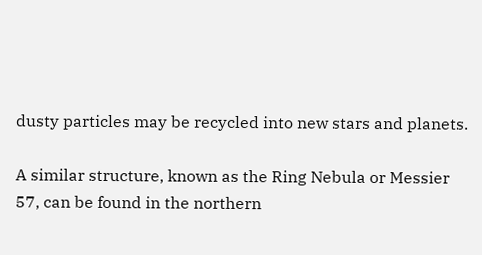dusty particles may be recycled into new stars and planets.

A similar structure, known as the Ring Nebula or Messier 57, can be found in the northern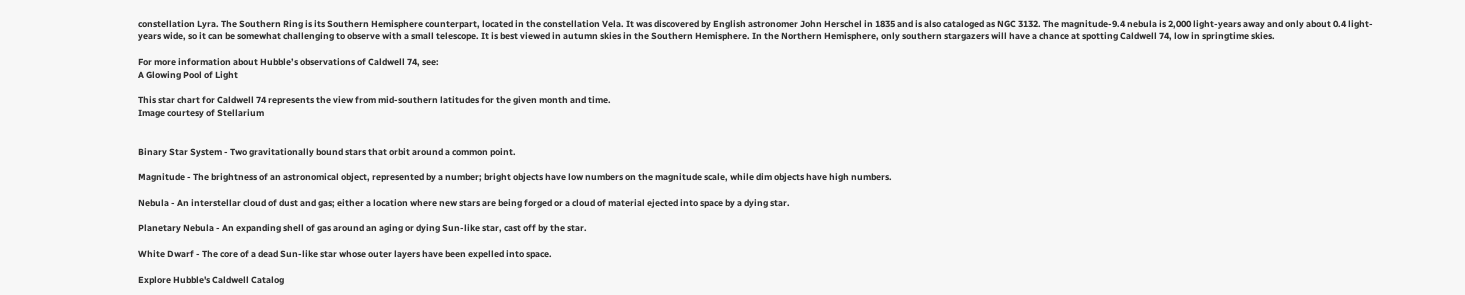constellation Lyra. The Southern Ring is its Southern Hemisphere counterpart, located in the constellation Vela. It was discovered by English astronomer John Herschel in 1835 and is also cataloged as NGC 3132. The magnitude-9.4 nebula is 2,000 light-years away and only about 0.4 light-years wide, so it can be somewhat challenging to observe with a small telescope. It is best viewed in autumn skies in the Southern Hemisphere. In the Northern Hemisphere, only southern stargazers will have a chance at spotting Caldwell 74, low in springtime skies.

For more information about Hubble’s observations of Caldwell 74, see:
A Glowing Pool of Light

This star chart for Caldwell 74 represents the view from mid-southern latitudes for the given month and time.
Image courtesy of Stellarium


Binary Star System - Two gravitationally bound stars that orbit around a common point.

Magnitude - The brightness of an astronomical object, represented by a number; bright objects have low numbers on the magnitude scale, while dim objects have high numbers.

Nebula - An interstellar cloud of dust and gas; either a location where new stars are being forged or a cloud of material ejected into space by a dying star.

Planetary Nebula - An expanding shell of gas around an aging or dying Sun-like star, cast off by the star.

White Dwarf - The core of a dead Sun-like star whose outer layers have been expelled into space.

Explore Hubble's Caldwell Catalog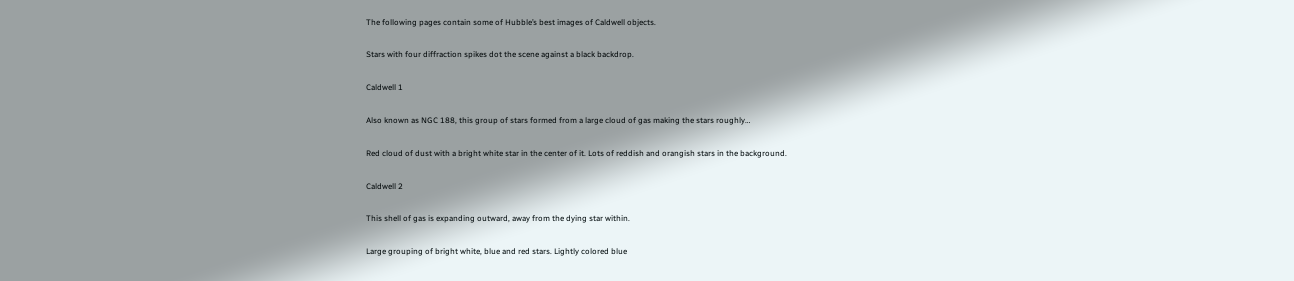The following pages contain some of Hubble’s best images of Caldwell objects.

Stars with four diffraction spikes dot the scene against a black backdrop.

Caldwell 1

Also known as NGC 188, this group of stars formed from a large cloud of gas making the stars roughly…

Red cloud of dust with a bright white star in the center of it. Lots of reddish and orangish stars in the background.

Caldwell 2

This shell of gas is expanding outward, away from the dying star within.

Large grouping of bright white, blue and red stars. Lightly colored blue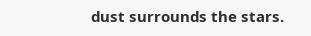dust surrounds the stars.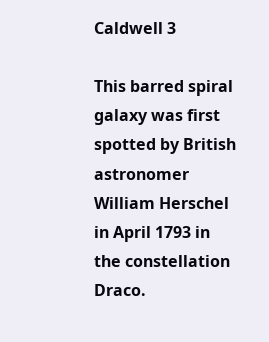Caldwell 3

This barred spiral galaxy was first spotted by British astronomer William Herschel in April 1793 in the constellation Draco.